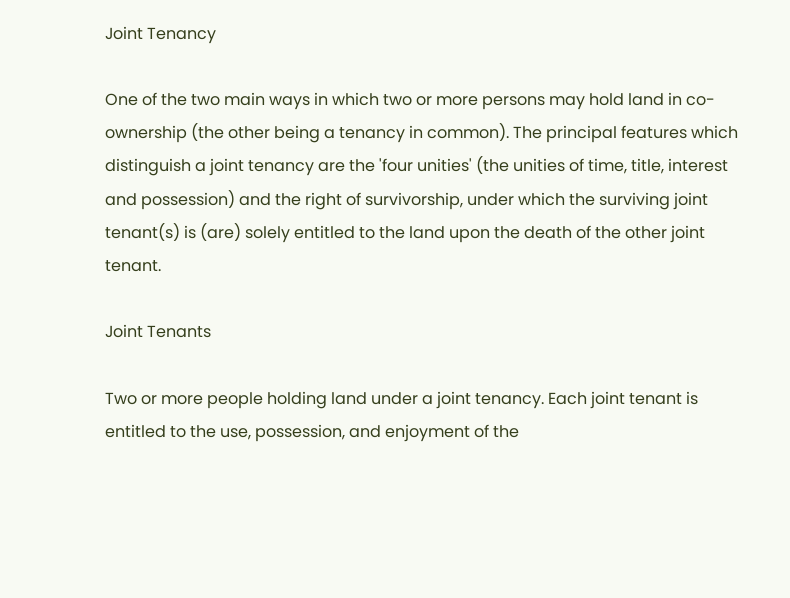Joint Tenancy

One of the two main ways in which two or more persons may hold land in co-ownership (the other being a tenancy in common). The principal features which distinguish a joint tenancy are the 'four unities' (the unities of time, title, interest and possession) and the right of survivorship, under which the surviving joint tenant(s) is (are) solely entitled to the land upon the death of the other joint tenant.

Joint Tenants

Two or more people holding land under a joint tenancy. Each joint tenant is entitled to the use, possession, and enjoyment of the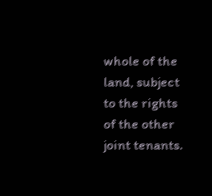whole of the land, subject to the rights of the other joint tenants.